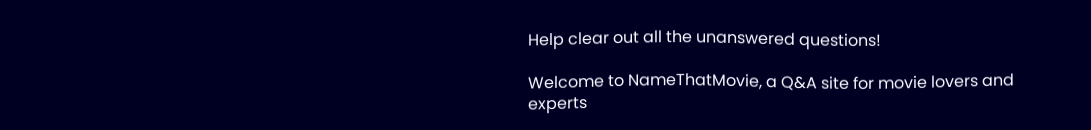Help clear out all the unanswered questions!

Welcome to NameThatMovie, a Q&A site for movie lovers and experts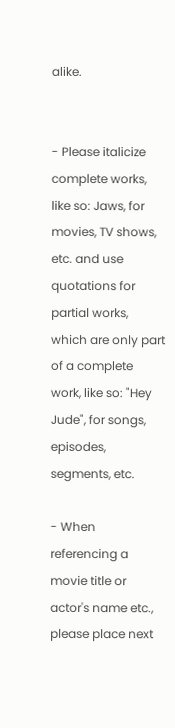alike.


- Please italicize complete works, like so: Jaws, for movies, TV shows, etc. and use quotations for partial works, which are only part of a complete work, like so: "Hey Jude", for songs, episodes, segments, etc.

- When referencing a movie title or actor's name etc., please place next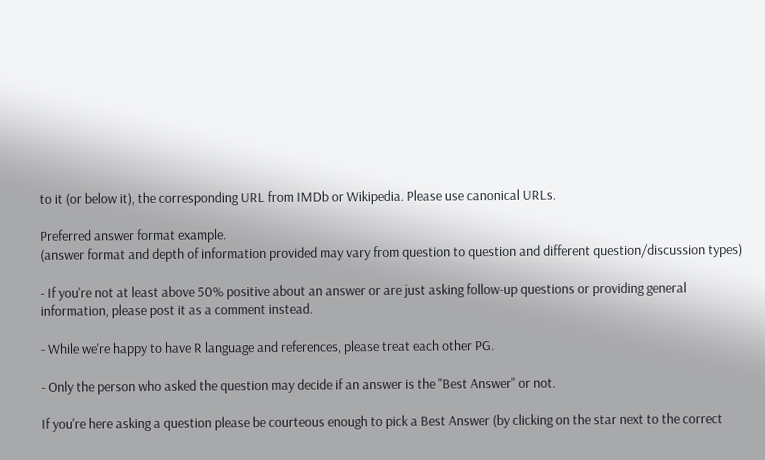to it (or below it), the corresponding URL from IMDb or Wikipedia. Please use canonical URLs.

Preferred answer format example.
(answer format and depth of information provided may vary from question to question and different question/discussion types)

- If you're not at least above 50% positive about an answer or are just asking follow-up questions or providing general information, please post it as a comment instead.

- While we're happy to have R language and references, please treat each other PG.

- Only the person who asked the question may decide if an answer is the "Best Answer" or not.

If you're here asking a question please be courteous enough to pick a Best Answer (by clicking on the star next to the correct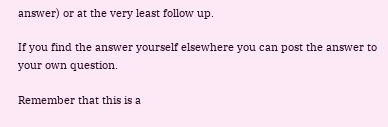answer) or at the very least follow up.

If you find the answer yourself elsewhere you can post the answer to your own question.

Remember that this is a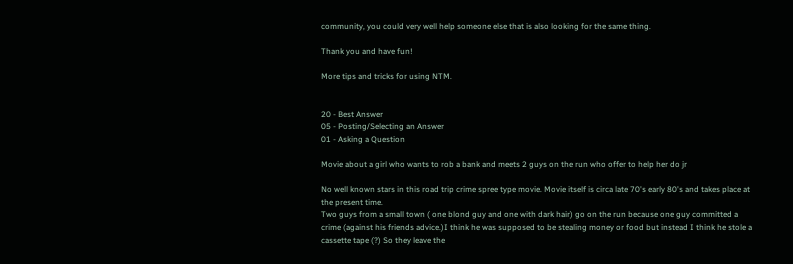community, you could very well help someone else that is also looking for the same thing.

Thank you and have fun!

More tips and tricks for using NTM.


20 - Best Answer
05 - Posting/Selecting an Answer
01 - Asking a Question

Movie about a girl who wants to rob a bank and meets 2 guys on the run who offer to help her do jr

No well known stars in this road trip crime spree type movie. Movie itself is circa late 70's early 80's and takes place at the present time.
Two guys from a small town ( one blond guy and one with dark hair) go on the run because one guy committed a crime (against his friends advice.)I think he was supposed to be stealing money or food but instead I think he stole a cassette tape (?) So they leave the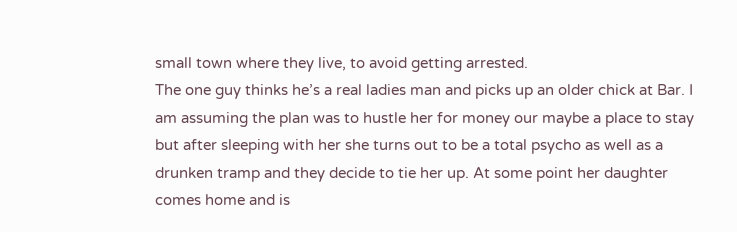small town where they live, to avoid getting arrested.
The one guy thinks he’s a real ladies man and picks up an older chick at Bar. I am assuming the plan was to hustle her for money our maybe a place to stay but after sleeping with her she turns out to be a total psycho as well as a drunken tramp and they decide to tie her up. At some point her daughter comes home and is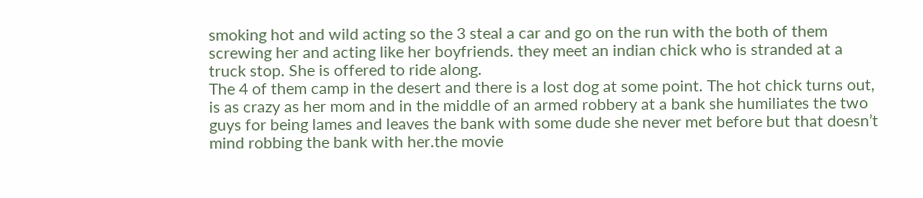smoking hot and wild acting so the 3 steal a car and go on the run with the both of them screwing her and acting like her boyfriends. they meet an indian chick who is stranded at a truck stop. She is offered to ride along.
The 4 of them camp in the desert and there is a lost dog at some point. The hot chick turns out, is as crazy as her mom and in the middle of an armed robbery at a bank she humiliates the two guys for being lames and leaves the bank with some dude she never met before but that doesn’t mind robbing the bank with her.the movie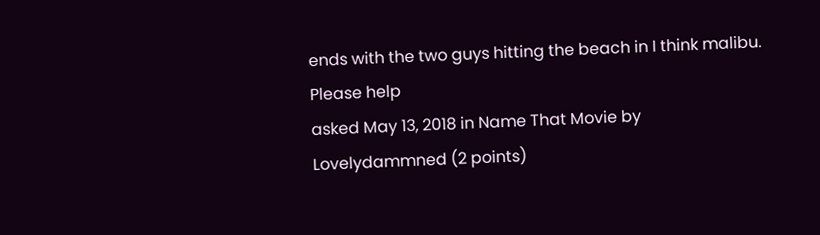ends with the two guys hitting the beach in I think malibu. Please help
asked May 13, 2018 in Name That Movie by Lovelydammned (2 points)